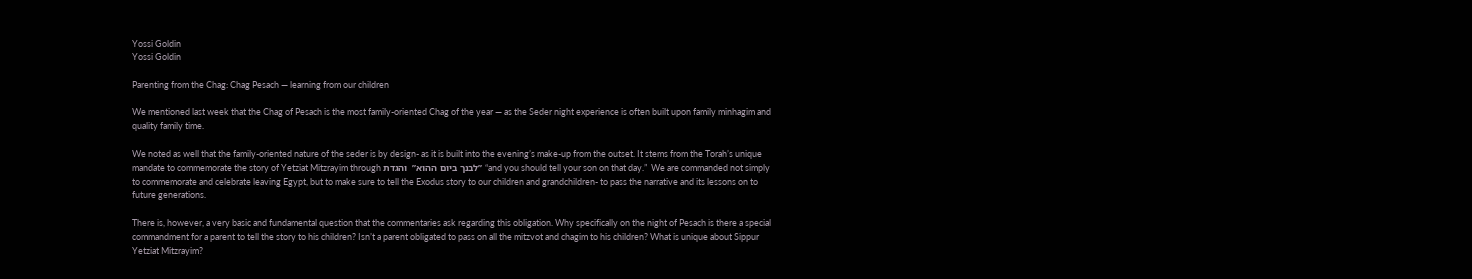Yossi Goldin
Yossi Goldin

Parenting from the Chag: Chag Pesach — learning from our children

We mentioned last week that the Chag of Pesach is the most family-oriented Chag of the year — as the Seder night experience is often built upon family minhagim and quality family time.

We noted as well that the family-oriented nature of the seder is by design- as it is built into the evening’s make-up from the outset. It stems from the Torah’s unique mandate to commemorate the story of Yetziat Mitzrayim through לבנך ביום ההוא”  והגדת” “and you should tell your son on that day.”  We are commanded not simply to commemorate and celebrate leaving Egypt, but to make sure to tell the Exodus story to our children and grandchildren- to pass the narrative and its lessons on to future generations.

There is, however, a very basic and fundamental question that the commentaries ask regarding this obligation. Why specifically on the night of Pesach is there a special commandment for a parent to tell the story to his children? Isn’t a parent obligated to pass on all the mitzvot and chagim to his children? What is unique about Sippur Yetziat Mitzrayim?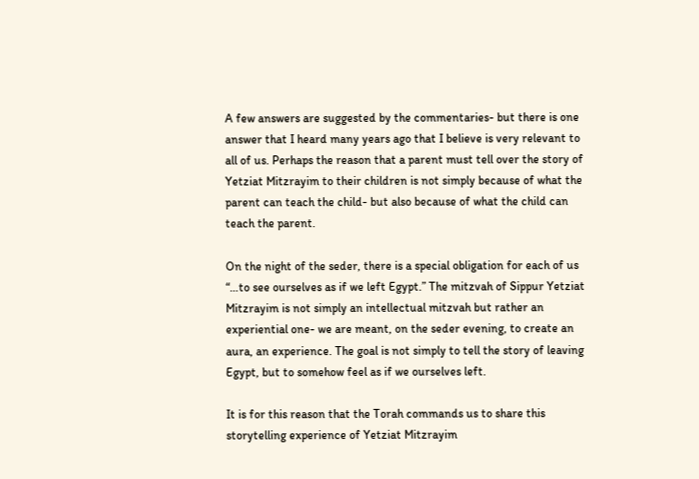A few answers are suggested by the commentaries- but there is one answer that I heard many years ago that I believe is very relevant to all of us. Perhaps the reason that a parent must tell over the story of Yetziat Mitzrayim to their children is not simply because of what the parent can teach the child- but also because of what the child can teach the parent.

On the night of the seder, there is a special obligation for each of us “…to see ourselves as if we left Egypt.” The mitzvah of Sippur Yetziat Mitzrayim is not simply an intellectual mitzvah but rather an experiential one- we are meant, on the seder evening, to create an aura, an experience. The goal is not simply to tell the story of leaving Egypt, but to somehow feel as if we ourselves left.

It is for this reason that the Torah commands us to share this storytelling experience of Yetziat Mitzrayim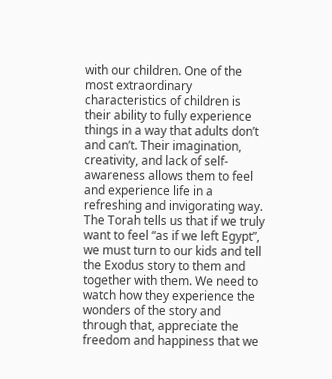with our children. One of the most extraordinary characteristics of children is their ability to fully experience things in a way that adults don’t and can’t. Their imagination, creativity, and lack of self-awareness allows them to feel and experience life in a refreshing and invigorating way.  The Torah tells us that if we truly want to feel “as if we left Egypt”, we must turn to our kids and tell the Exodus story to them and together with them. We need to watch how they experience the wonders of the story and through that, appreciate the freedom and happiness that we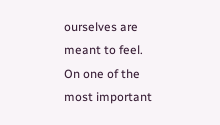ourselves are meant to feel. On one of the most important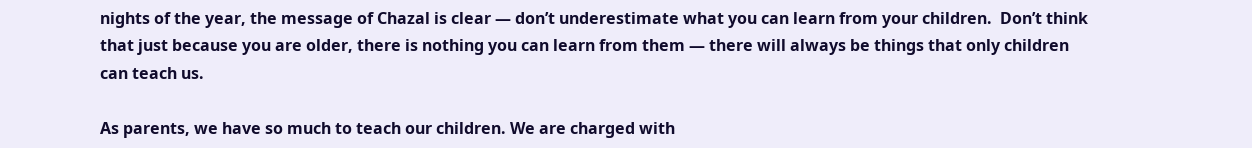nights of the year, the message of Chazal is clear — don’t underestimate what you can learn from your children.  Don’t think that just because you are older, there is nothing you can learn from them — there will always be things that only children can teach us.

As parents, we have so much to teach our children. We are charged with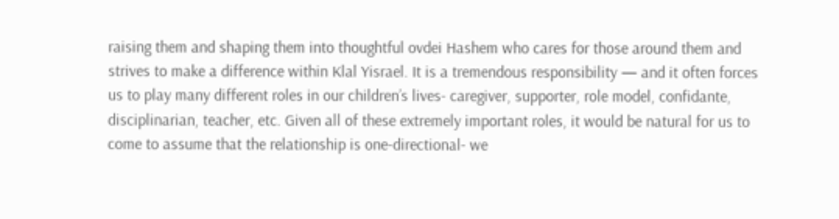raising them and shaping them into thoughtful ovdei Hashem who cares for those around them and strives to make a difference within Klal Yisrael. It is a tremendous responsibility — and it often forces us to play many different roles in our children’s lives- caregiver, supporter, role model, confidante, disciplinarian, teacher, etc. Given all of these extremely important roles, it would be natural for us to come to assume that the relationship is one-directional- we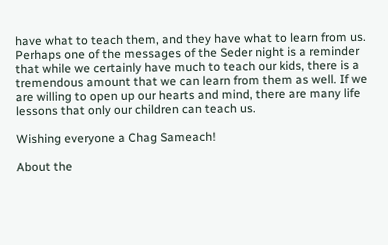have what to teach them, and they have what to learn from us. Perhaps one of the messages of the Seder night is a reminder that while we certainly have much to teach our kids, there is a tremendous amount that we can learn from them as well. If we are willing to open up our hearts and mind, there are many life lessons that only our children can teach us.

Wishing everyone a Chag Sameach!

About the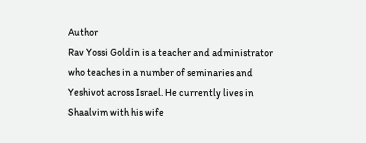Author
Rav Yossi Goldin is a teacher and administrator who teaches in a number of seminaries and Yeshivot across Israel. He currently lives in Shaalvim with his wife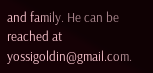and family. He can be reached at yossigoldin@gmail.com.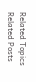Related Topics
Related Posts